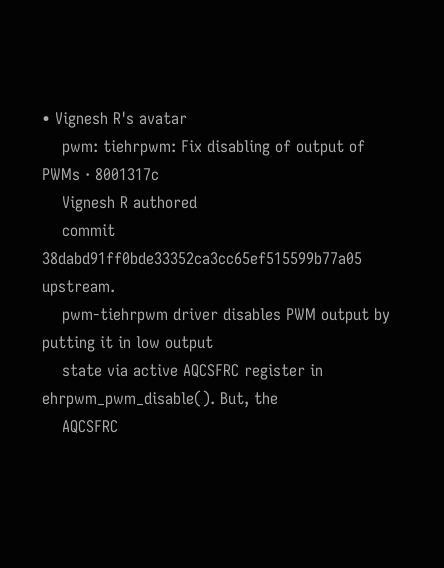• Vignesh R's avatar
    pwm: tiehrpwm: Fix disabling of output of PWMs · 8001317c
    Vignesh R authored
    commit 38dabd91ff0bde33352ca3cc65ef515599b77a05 upstream.
    pwm-tiehrpwm driver disables PWM output by putting it in low output
    state via active AQCSFRC register in ehrpwm_pwm_disable(). But, the
    AQCSFRC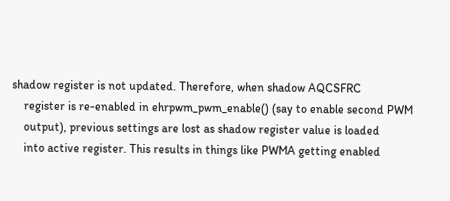shadow register is not updated. Therefore, when shadow AQCSFRC
    register is re-enabled in ehrpwm_pwm_enable() (say to enable second PWM
    output), previous settings are lost as shadow register value is loaded
    into active register. This results in things like PWMA getting enabled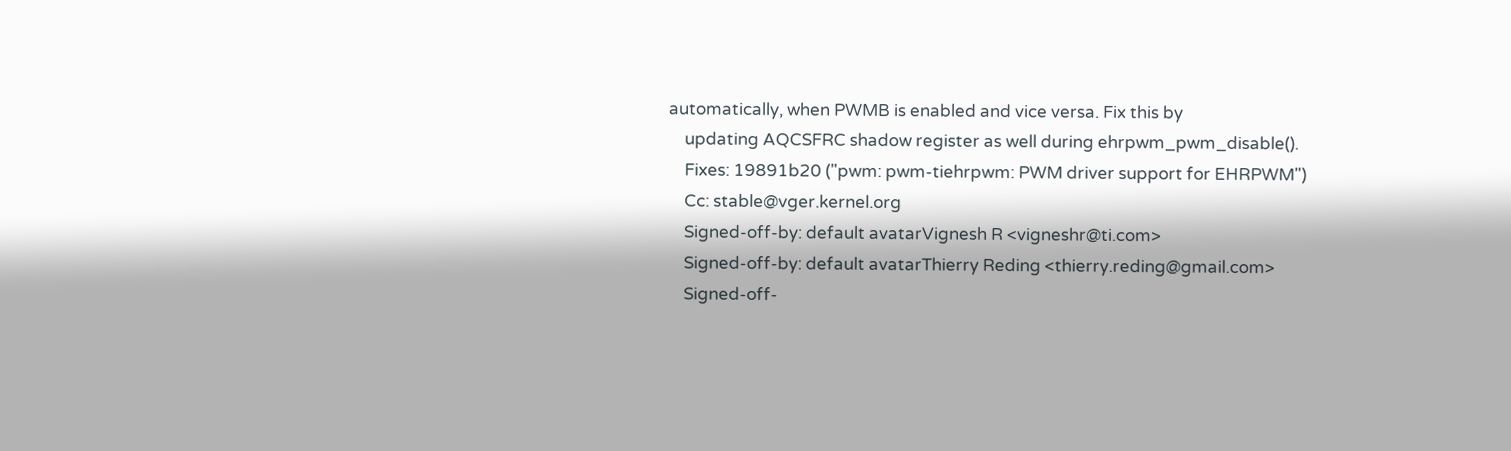automatically, when PWMB is enabled and vice versa. Fix this by
    updating AQCSFRC shadow register as well during ehrpwm_pwm_disable().
    Fixes: 19891b20 ("pwm: pwm-tiehrpwm: PWM driver support for EHRPWM")
    Cc: stable@vger.kernel.org
    Signed-off-by: default avatarVignesh R <vigneshr@ti.com>
    Signed-off-by: default avatarThierry Reding <thierry.reding@gmail.com>
    Signed-off-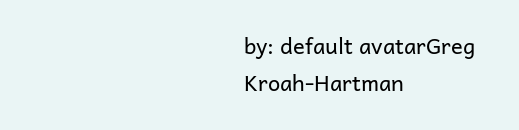by: default avatarGreg Kroah-Hartman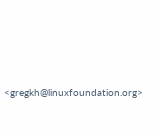<gregkh@linuxfoundation.org>